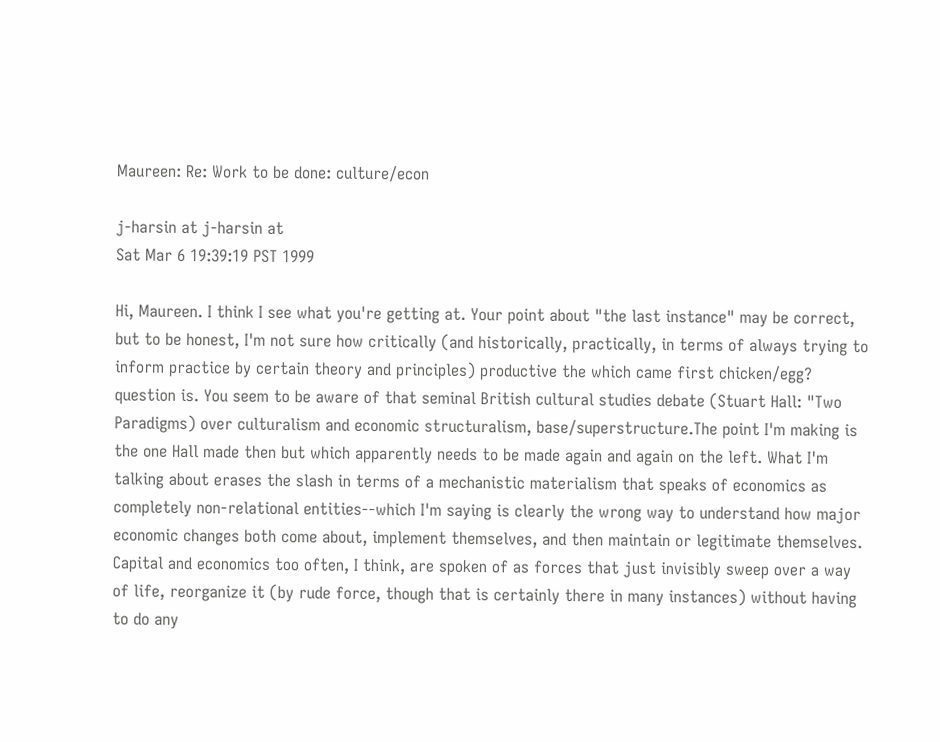Maureen: Re: Work to be done: culture/econ

j-harsin at j-harsin at
Sat Mar 6 19:39:19 PST 1999

Hi, Maureen. I think I see what you're getting at. Your point about "the last instance" may be correct, but to be honest, I'm not sure how critically (and historically, practically, in terms of always trying to inform practice by certain theory and principles) productive the which came first chicken/egg? question is. You seem to be aware of that seminal British cultural studies debate (Stuart Hall: "Two Paradigms) over culturalism and economic structuralism, base/superstructure.The point I'm making is the one Hall made then but which apparently needs to be made again and again on the left. What I'm talking about erases the slash in terms of a mechanistic materialism that speaks of economics as completely non-relational entities--which I'm saying is clearly the wrong way to understand how major economic changes both come about, implement themselves, and then maintain or legitimate themselves. Capital and economics too often, I think, are spoken of as forces that just invisibly sweep over a way of life, reorganize it (by rude force, though that is certainly there in many instances) without having to do any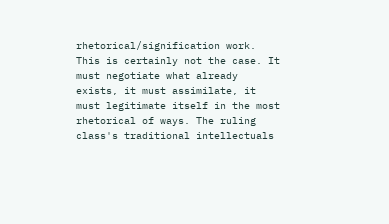rhetorical/signification work. This is certainly not the case. It must negotiate what already exists, it must assimilate, it must legitimate itself in the most rhetorical of ways. The ruling class's traditional intellectuals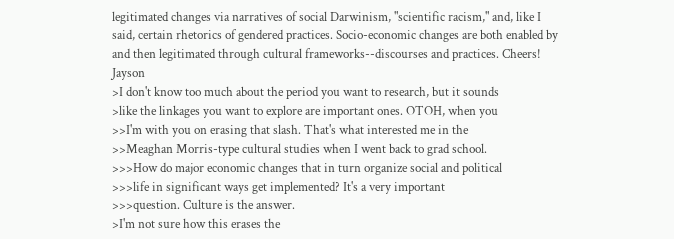legitimated changes via narratives of social Darwinism, "scientific racism," and, like I said, certain rhetorics of gendered practices. Socio-economic changes are both enabled by and then legitimated through cultural frameworks--discourses and practices. Cheers! Jayson
>I don't know too much about the period you want to research, but it sounds
>like the linkages you want to explore are important ones. OTOH, when you
>>I'm with you on erasing that slash. That's what interested me in the
>>Meaghan Morris-type cultural studies when I went back to grad school.
>>>How do major economic changes that in turn organize social and political
>>>life in significant ways get implemented? It's a very important
>>>question. Culture is the answer.
>I'm not sure how this erases the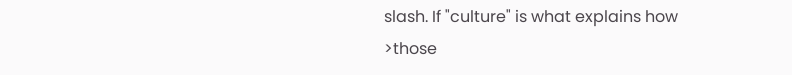slash. If "culture" is what explains how
>those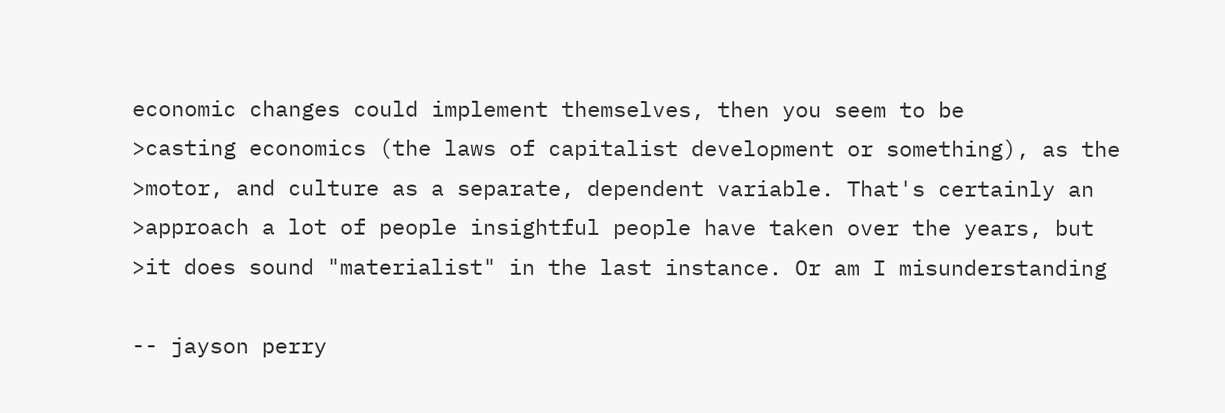economic changes could implement themselves, then you seem to be
>casting economics (the laws of capitalist development or something), as the
>motor, and culture as a separate, dependent variable. That's certainly an
>approach a lot of people insightful people have taken over the years, but
>it does sound "materialist" in the last instance. Or am I misunderstanding

-- jayson perry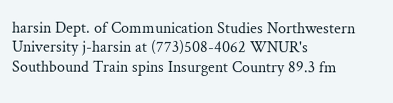harsin Dept. of Communication Studies Northwestern University j-harsin at (773)508-4062 WNUR's Southbound Train spins Insurgent Country 89.3 fm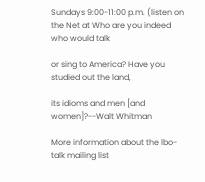Sundays 9:00-11:00 p.m. (listen on the Net at Who are you indeed who would talk

or sing to America? Have you studied out the land,

its idioms and men [and women]?--Walt Whitman

More information about the lbo-talk mailing list